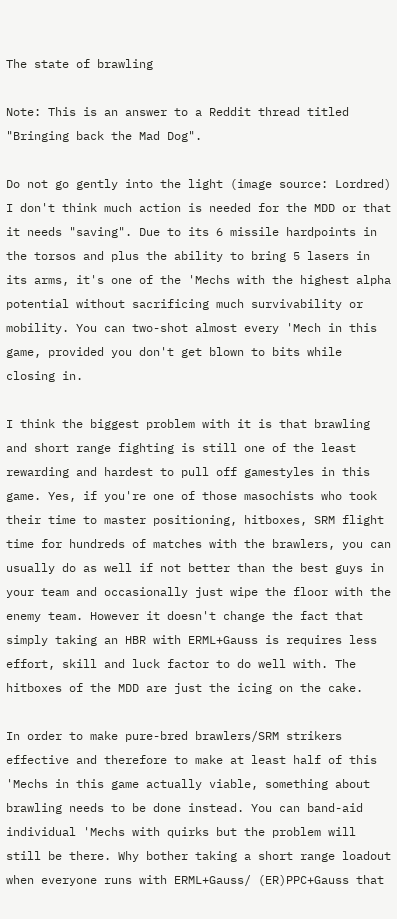The state of brawling

Note: This is an answer to a Reddit thread titled "Bringing back the Mad Dog".

Do not go gently into the light (image source: Lordred)
I don't think much action is needed for the MDD or that it needs "saving". Due to its 6 missile hardpoints in the torsos and plus the ability to bring 5 lasers in its arms, it's one of the 'Mechs with the highest alpha potential without sacrificing much survivability or mobility. You can two-shot almost every 'Mech in this game, provided you don't get blown to bits while closing in.

I think the biggest problem with it is that brawling and short range fighting is still one of the least rewarding and hardest to pull off gamestyles in this game. Yes, if you're one of those masochists who took their time to master positioning, hitboxes, SRM flight time for hundreds of matches with the brawlers, you can usually do as well if not better than the best guys in your team and occasionally just wipe the floor with the enemy team. However it doesn't change the fact that simply taking an HBR with ERML+Gauss is requires less effort, skill and luck factor to do well with. The hitboxes of the MDD are just the icing on the cake.

In order to make pure-bred brawlers/SRM strikers effective and therefore to make at least half of this 'Mechs in this game actually viable, something about brawling needs to be done instead. You can band-aid individual 'Mechs with quirks but the problem will still be there. Why bother taking a short range loadout when everyone runs with ERML+Gauss/ (ER)PPC+Gauss that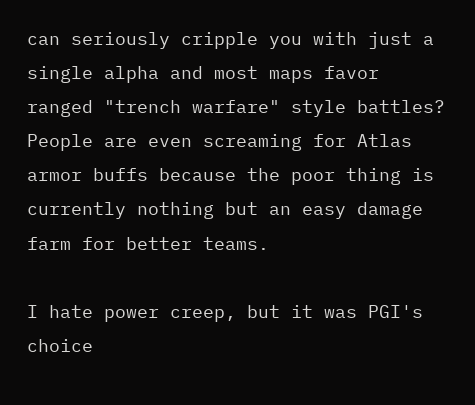can seriously cripple you with just a single alpha and most maps favor ranged "trench warfare" style battles? People are even screaming for Atlas armor buffs because the poor thing is currently nothing but an easy damage farm for better teams.

I hate power creep, but it was PGI's choice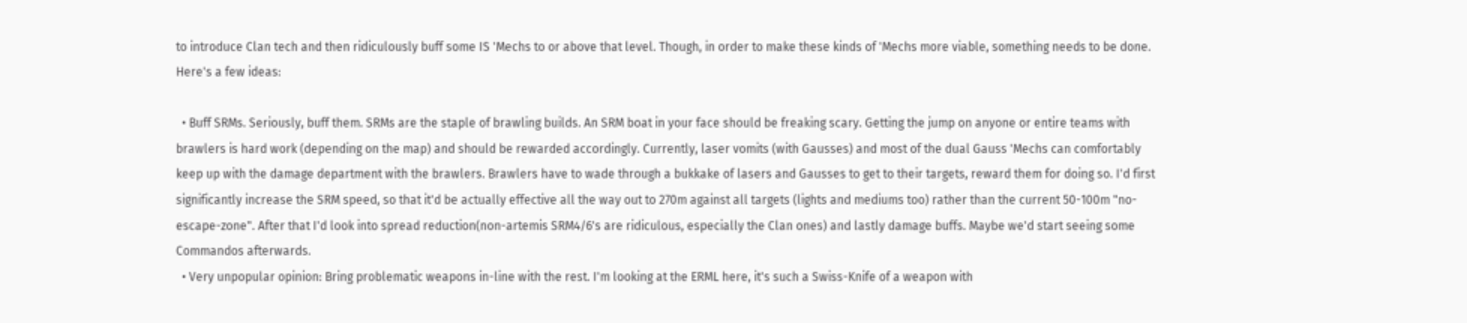to introduce Clan tech and then ridiculously buff some IS 'Mechs to or above that level. Though, in order to make these kinds of 'Mechs more viable, something needs to be done. Here's a few ideas:

  • Buff SRMs. Seriously, buff them. SRMs are the staple of brawling builds. An SRM boat in your face should be freaking scary. Getting the jump on anyone or entire teams with brawlers is hard work (depending on the map) and should be rewarded accordingly. Currently, laser vomits (with Gausses) and most of the dual Gauss 'Mechs can comfortably keep up with the damage department with the brawlers. Brawlers have to wade through a bukkake of lasers and Gausses to get to their targets, reward them for doing so. I'd first significantly increase the SRM speed, so that it'd be actually effective all the way out to 270m against all targets (lights and mediums too) rather than the current 50-100m "no-escape-zone". After that I'd look into spread reduction(non-artemis SRM4/6's are ridiculous, especially the Clan ones) and lastly damage buffs. Maybe we'd start seeing some Commandos afterwards.
  • Very unpopular opinion: Bring problematic weapons in-line with the rest. I'm looking at the ERML here, it's such a Swiss-Knife of a weapon with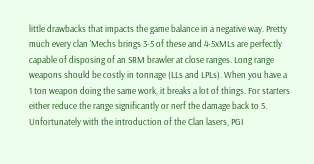little drawbacks that impacts the game balance in a negative way. Pretty much every clan 'Mechs brings 3-5 of these and 4-5xMLs are perfectly capable of disposing of an SRM brawler at close ranges. Long range weapons should be costly in tonnage (LLs and LPLs). When you have a 1 ton weapon doing the same work, it breaks a lot of things. For starters either reduce the range significantly or nerf the damage back to 5. Unfortunately with the introduction of the Clan lasers, PGI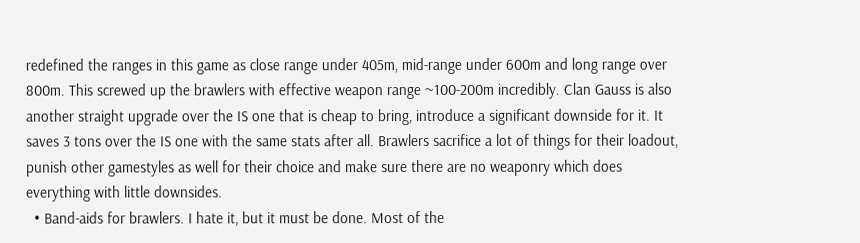redefined the ranges in this game as close range under 405m, mid-range under 600m and long range over 800m. This screwed up the brawlers with effective weapon range ~100-200m incredibly. Clan Gauss is also another straight upgrade over the IS one that is cheap to bring, introduce a significant downside for it. It saves 3 tons over the IS one with the same stats after all. Brawlers sacrifice a lot of things for their loadout, punish other gamestyles as well for their choice and make sure there are no weaponry which does everything with little downsides.
  • Band-aids for brawlers. I hate it, but it must be done. Most of the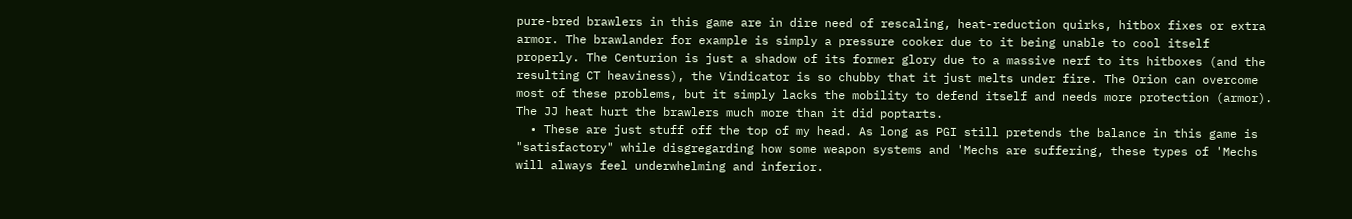pure-bred brawlers in this game are in dire need of rescaling, heat-reduction quirks, hitbox fixes or extra armor. The brawlander for example is simply a pressure cooker due to it being unable to cool itself properly. The Centurion is just a shadow of its former glory due to a massive nerf to its hitboxes (and the resulting CT heaviness), the Vindicator is so chubby that it just melts under fire. The Orion can overcome most of these problems, but it simply lacks the mobility to defend itself and needs more protection (armor). The JJ heat hurt the brawlers much more than it did poptarts.
  • These are just stuff off the top of my head. As long as PGI still pretends the balance in this game is "satisfactory" while disgregarding how some weapon systems and 'Mechs are suffering, these types of 'Mechs will always feel underwhelming and inferior.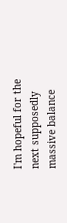I'm hopeful for the next supposedly massive balance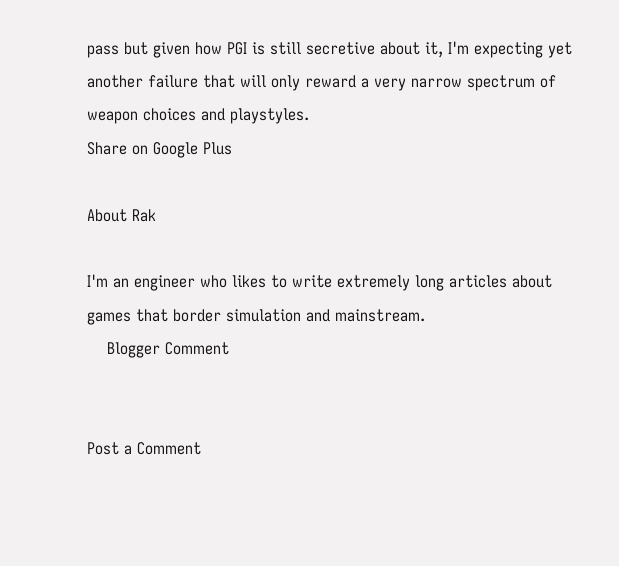pass but given how PGI is still secretive about it, I'm expecting yet another failure that will only reward a very narrow spectrum of weapon choices and playstyles.
Share on Google Plus

About Rak

I'm an engineer who likes to write extremely long articles about games that border simulation and mainstream.
    Blogger Comment


Post a Comment